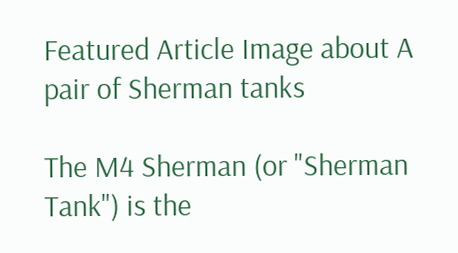Featured Article Image about A pair of Sherman tanks

The M4 Sherman (or "Sherman Tank") is the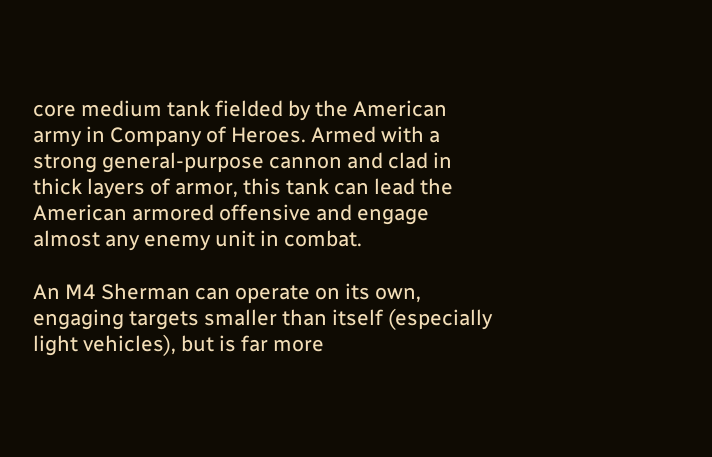core medium tank fielded by the American army in Company of Heroes. Armed with a strong general-purpose cannon and clad in thick layers of armor, this tank can lead the American armored offensive and engage almost any enemy unit in combat.

An M4 Sherman can operate on its own, engaging targets smaller than itself (especially light vehicles), but is far more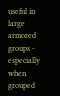useful in large armored groups - especially when grouped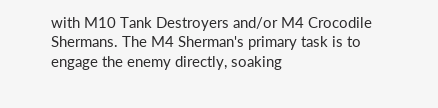with M10 Tank Destroyers and/or M4 Crocodile Shermans. The M4 Sherman's primary task is to engage the enemy directly, soaking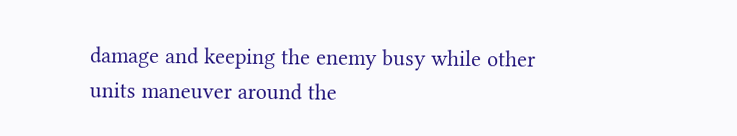damage and keeping the enemy busy while other units maneuver around the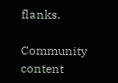flanks.

Community content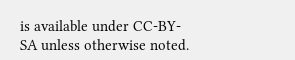is available under CC-BY-SA unless otherwise noted.